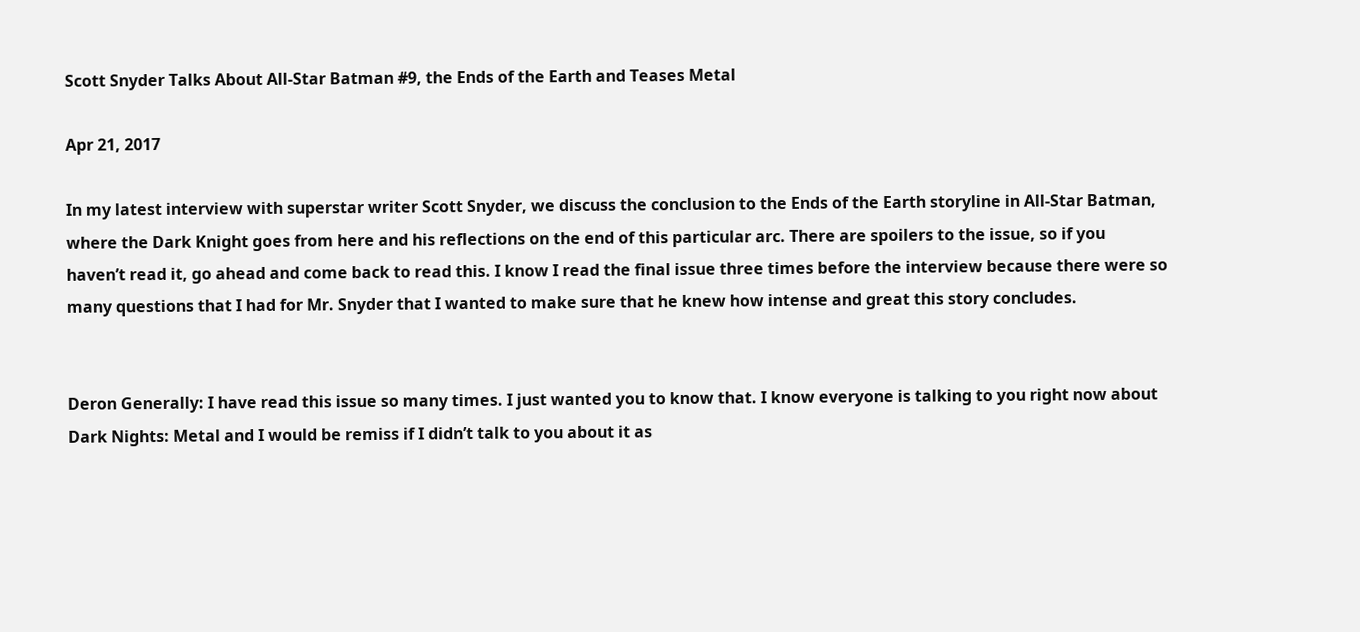Scott Snyder Talks About All-Star Batman #9, the Ends of the Earth and Teases Metal

Apr 21, 2017

In my latest interview with superstar writer Scott Snyder, we discuss the conclusion to the Ends of the Earth storyline in All-Star Batman, where the Dark Knight goes from here and his reflections on the end of this particular arc. There are spoilers to the issue, so if you haven’t read it, go ahead and come back to read this. I know I read the final issue three times before the interview because there were so many questions that I had for Mr. Snyder that I wanted to make sure that he knew how intense and great this story concludes.


Deron Generally: I have read this issue so many times. I just wanted you to know that. I know everyone is talking to you right now about Dark Nights: Metal and I would be remiss if I didn’t talk to you about it as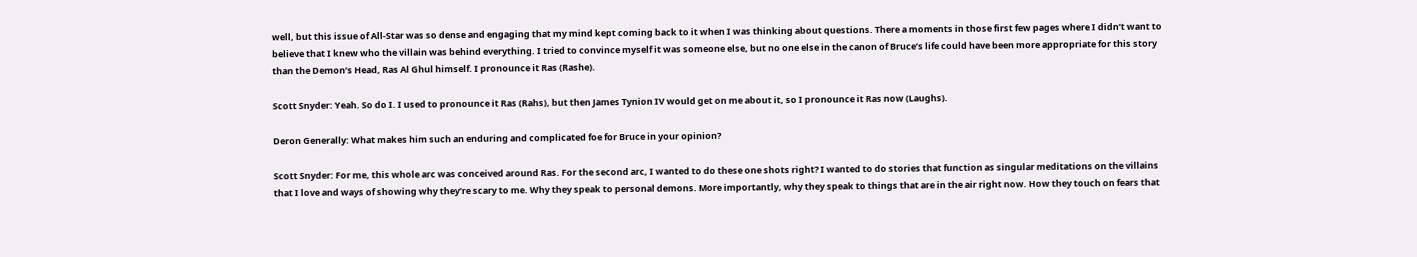well, but this issue of All-Star was so dense and engaging that my mind kept coming back to it when I was thinking about questions. There a moments in those first few pages where I didn’t want to believe that I knew who the villain was behind everything. I tried to convince myself it was someone else, but no one else in the canon of Bruce’s life could have been more appropriate for this story than the Demon’s Head, Ras Al Ghul himself. I pronounce it Ras (Rashe).

Scott Snyder: Yeah. So do I. I used to pronounce it Ras (Rahs), but then James Tynion IV would get on me about it, so I pronounce it Ras now (Laughs).

Deron Generally: What makes him such an enduring and complicated foe for Bruce in your opinion?

Scott Snyder: For me, this whole arc was conceived around Ras. For the second arc, I wanted to do these one shots right? I wanted to do stories that function as singular meditations on the villains that I love and ways of showing why they’re scary to me. Why they speak to personal demons. More importantly, why they speak to things that are in the air right now. How they touch on fears that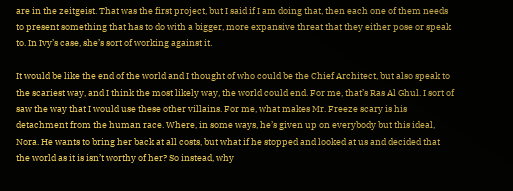are in the zeitgeist. That was the first project, but I said if I am doing that, then each one of them needs to present something that has to do with a bigger, more expansive threat that they either pose or speak to. In Ivy’s case, she’s sort of working against it.

It would be like the end of the world and I thought of who could be the Chief Architect, but also speak to the scariest way, and I think the most likely way, the world could end. For me, that’s Ras Al Ghul. I sort of saw the way that I would use these other villains. For me, what makes Mr. Freeze scary is his detachment from the human race. Where, in some ways, he’s given up on everybody but this ideal, Nora. He wants to bring her back at all costs, but what if he stopped and looked at us and decided that the world as it is isn’t worthy of her? So instead, why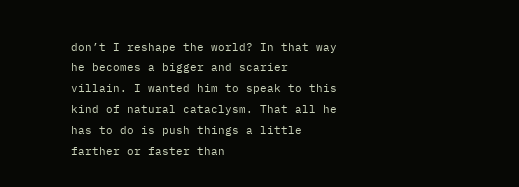don’t I reshape the world? In that way he becomes a bigger and scarier villain. I wanted him to speak to this kind of natural cataclysm. That all he has to do is push things a little farther or faster than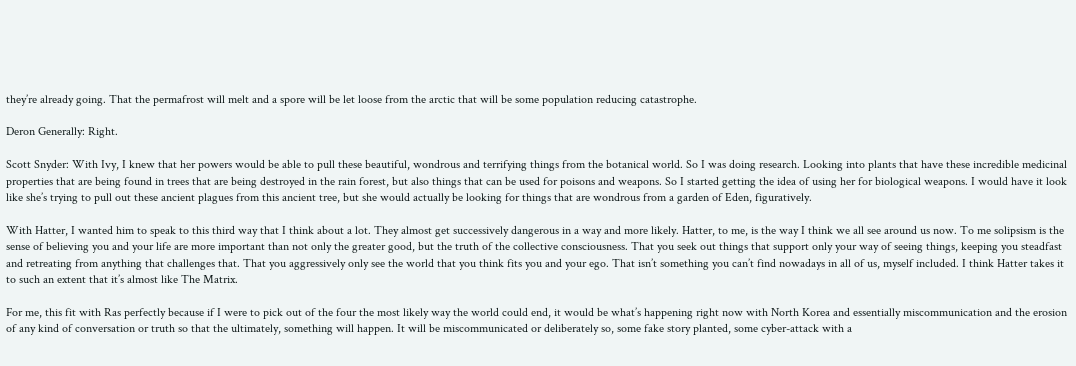they’re already going. That the permafrost will melt and a spore will be let loose from the arctic that will be some population reducing catastrophe.

Deron Generally: Right.

Scott Snyder: With Ivy, I knew that her powers would be able to pull these beautiful, wondrous and terrifying things from the botanical world. So I was doing research. Looking into plants that have these incredible medicinal properties that are being found in trees that are being destroyed in the rain forest, but also things that can be used for poisons and weapons. So I started getting the idea of using her for biological weapons. I would have it look like she’s trying to pull out these ancient plagues from this ancient tree, but she would actually be looking for things that are wondrous from a garden of Eden, figuratively.

With Hatter, I wanted him to speak to this third way that I think about a lot. They almost get successively dangerous in a way and more likely. Hatter, to me, is the way I think we all see around us now. To me solipsism is the sense of believing you and your life are more important than not only the greater good, but the truth of the collective consciousness. That you seek out things that support only your way of seeing things, keeping you steadfast and retreating from anything that challenges that. That you aggressively only see the world that you think fits you and your ego. That isn’t something you can’t find nowadays in all of us, myself included. I think Hatter takes it to such an extent that it’s almost like The Matrix.

For me, this fit with Ras perfectly because if I were to pick out of the four the most likely way the world could end, it would be what’s happening right now with North Korea and essentially miscommunication and the erosion of any kind of conversation or truth so that the ultimately, something will happen. It will be miscommunicated or deliberately so, some fake story planted, some cyber-attack with a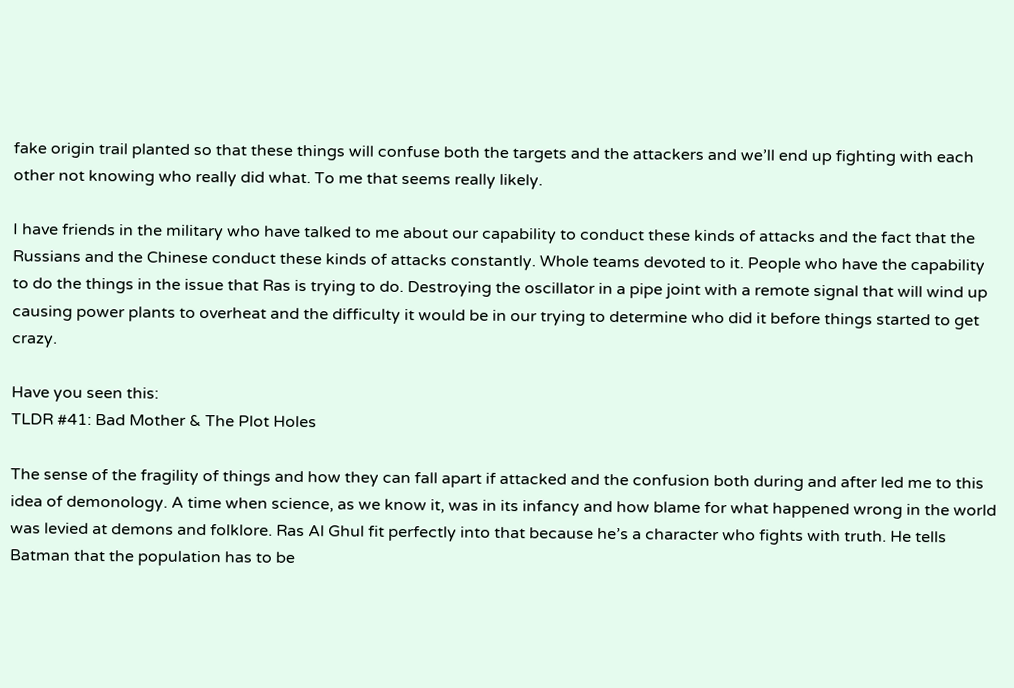fake origin trail planted so that these things will confuse both the targets and the attackers and we’ll end up fighting with each other not knowing who really did what. To me that seems really likely.

I have friends in the military who have talked to me about our capability to conduct these kinds of attacks and the fact that the Russians and the Chinese conduct these kinds of attacks constantly. Whole teams devoted to it. People who have the capability to do the things in the issue that Ras is trying to do. Destroying the oscillator in a pipe joint with a remote signal that will wind up causing power plants to overheat and the difficulty it would be in our trying to determine who did it before things started to get crazy.

Have you seen this:
TLDR #41: Bad Mother & The Plot Holes

The sense of the fragility of things and how they can fall apart if attacked and the confusion both during and after led me to this idea of demonology. A time when science, as we know it, was in its infancy and how blame for what happened wrong in the world was levied at demons and folklore. Ras Al Ghul fit perfectly into that because he’s a character who fights with truth. He tells Batman that the population has to be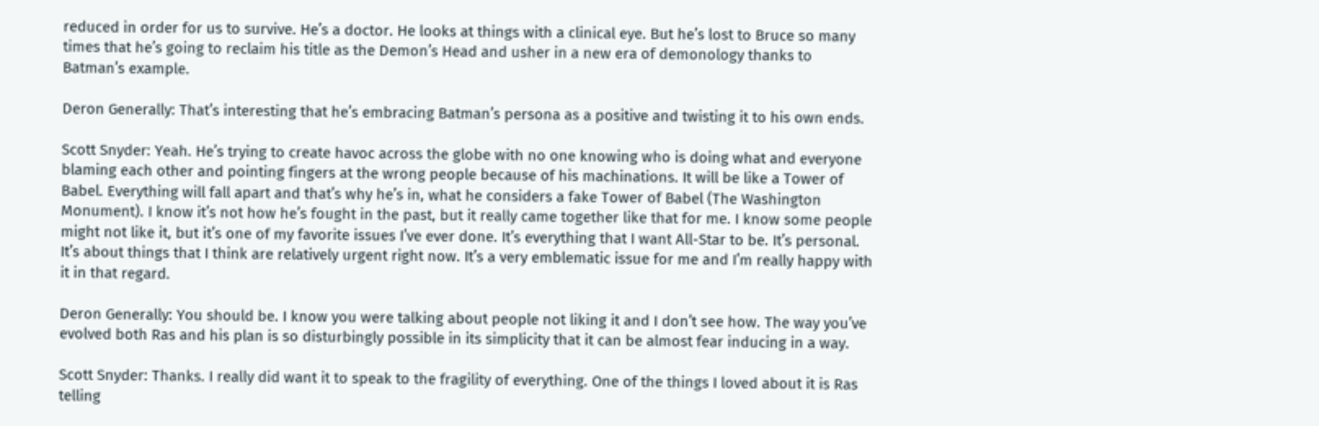reduced in order for us to survive. He’s a doctor. He looks at things with a clinical eye. But he’s lost to Bruce so many times that he’s going to reclaim his title as the Demon’s Head and usher in a new era of demonology thanks to Batman’s example.

Deron Generally: That’s interesting that he’s embracing Batman’s persona as a positive and twisting it to his own ends.

Scott Snyder: Yeah. He’s trying to create havoc across the globe with no one knowing who is doing what and everyone blaming each other and pointing fingers at the wrong people because of his machinations. It will be like a Tower of Babel. Everything will fall apart and that’s why he’s in, what he considers a fake Tower of Babel (The Washington Monument). I know it’s not how he’s fought in the past, but it really came together like that for me. I know some people might not like it, but it’s one of my favorite issues I’ve ever done. It’s everything that I want All-Star to be. It’s personal. It’s about things that I think are relatively urgent right now. It’s a very emblematic issue for me and I’m really happy with it in that regard.

Deron Generally: You should be. I know you were talking about people not liking it and I don’t see how. The way you’ve evolved both Ras and his plan is so disturbingly possible in its simplicity that it can be almost fear inducing in a way.

Scott Snyder: Thanks. I really did want it to speak to the fragility of everything. One of the things I loved about it is Ras telling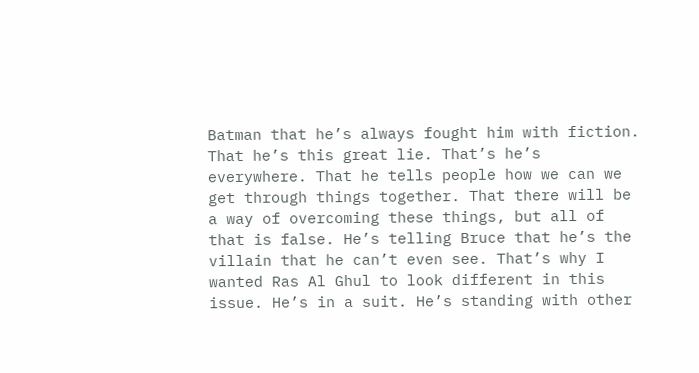Batman that he’s always fought him with fiction. That he’s this great lie. That’s he’s everywhere. That he tells people how we can we get through things together. That there will be a way of overcoming these things, but all of that is false. He’s telling Bruce that he’s the villain that he can’t even see. That’s why I wanted Ras Al Ghul to look different in this issue. He’s in a suit. He’s standing with other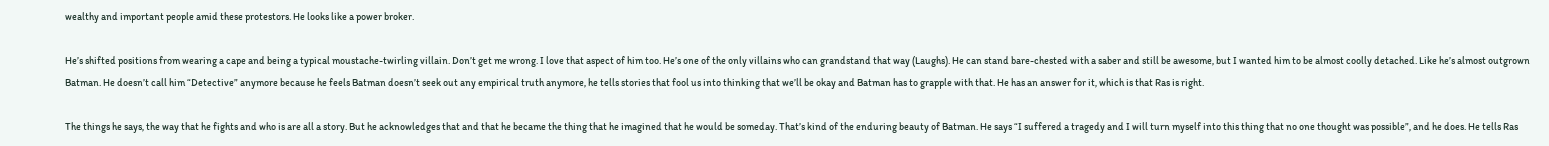wealthy and important people amid these protestors. He looks like a power broker.

He’s shifted positions from wearing a cape and being a typical moustache-twirling villain. Don’t get me wrong. I love that aspect of him too. He’s one of the only villains who can grandstand that way (Laughs). He can stand bare-chested with a saber and still be awesome, but I wanted him to be almost coolly detached. Like he’s almost outgrown Batman. He doesn’t call him “Detective” anymore because he feels Batman doesn’t seek out any empirical truth anymore, he tells stories that fool us into thinking that we’ll be okay and Batman has to grapple with that. He has an answer for it, which is that Ras is right.

The things he says, the way that he fights and who is are all a story. But he acknowledges that and that he became the thing that he imagined that he would be someday. That’s kind of the enduring beauty of Batman. He says “I suffered a tragedy and I will turn myself into this thing that no one thought was possible”, and he does. He tells Ras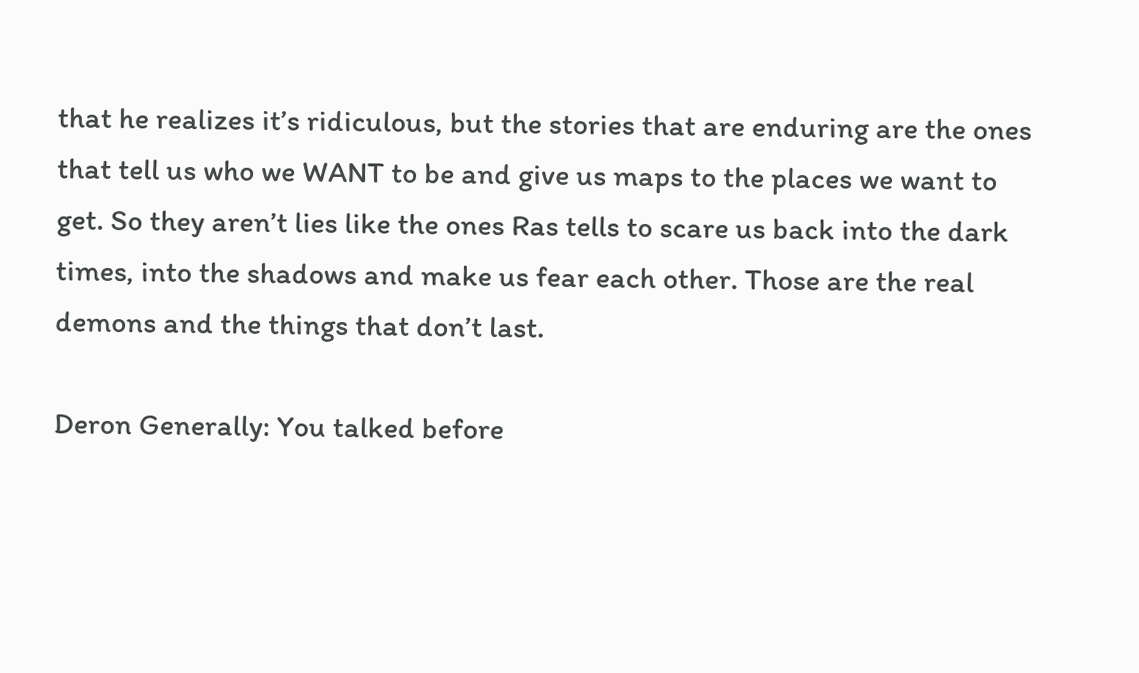that he realizes it’s ridiculous, but the stories that are enduring are the ones that tell us who we WANT to be and give us maps to the places we want to get. So they aren’t lies like the ones Ras tells to scare us back into the dark times, into the shadows and make us fear each other. Those are the real demons and the things that don’t last.

Deron Generally: You talked before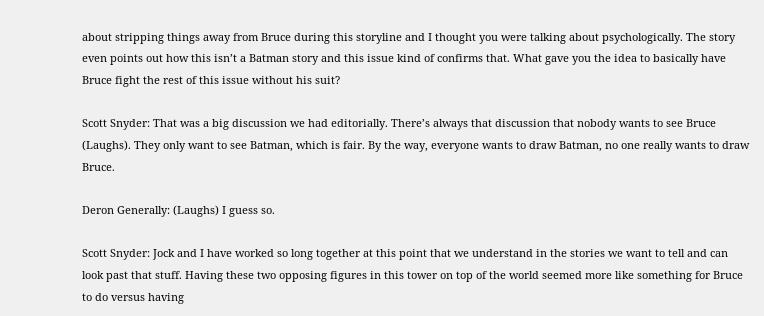about stripping things away from Bruce during this storyline and I thought you were talking about psychologically. The story even points out how this isn’t a Batman story and this issue kind of confirms that. What gave you the idea to basically have Bruce fight the rest of this issue without his suit?

Scott Snyder: That was a big discussion we had editorially. There’s always that discussion that nobody wants to see Bruce (Laughs). They only want to see Batman, which is fair. By the way, everyone wants to draw Batman, no one really wants to draw Bruce.

Deron Generally: (Laughs) I guess so.

Scott Snyder: Jock and I have worked so long together at this point that we understand in the stories we want to tell and can look past that stuff. Having these two opposing figures in this tower on top of the world seemed more like something for Bruce to do versus having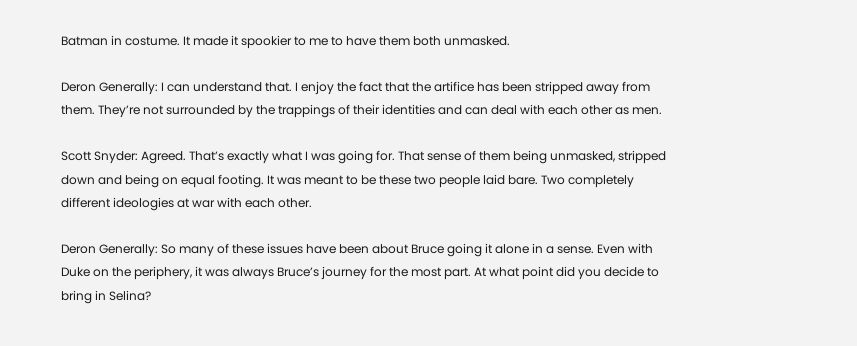Batman in costume. It made it spookier to me to have them both unmasked.

Deron Generally: I can understand that. I enjoy the fact that the artifice has been stripped away from them. They’re not surrounded by the trappings of their identities and can deal with each other as men.

Scott Snyder: Agreed. That’s exactly what I was going for. That sense of them being unmasked, stripped down and being on equal footing. It was meant to be these two people laid bare. Two completely different ideologies at war with each other.

Deron Generally: So many of these issues have been about Bruce going it alone in a sense. Even with Duke on the periphery, it was always Bruce’s journey for the most part. At what point did you decide to bring in Selina?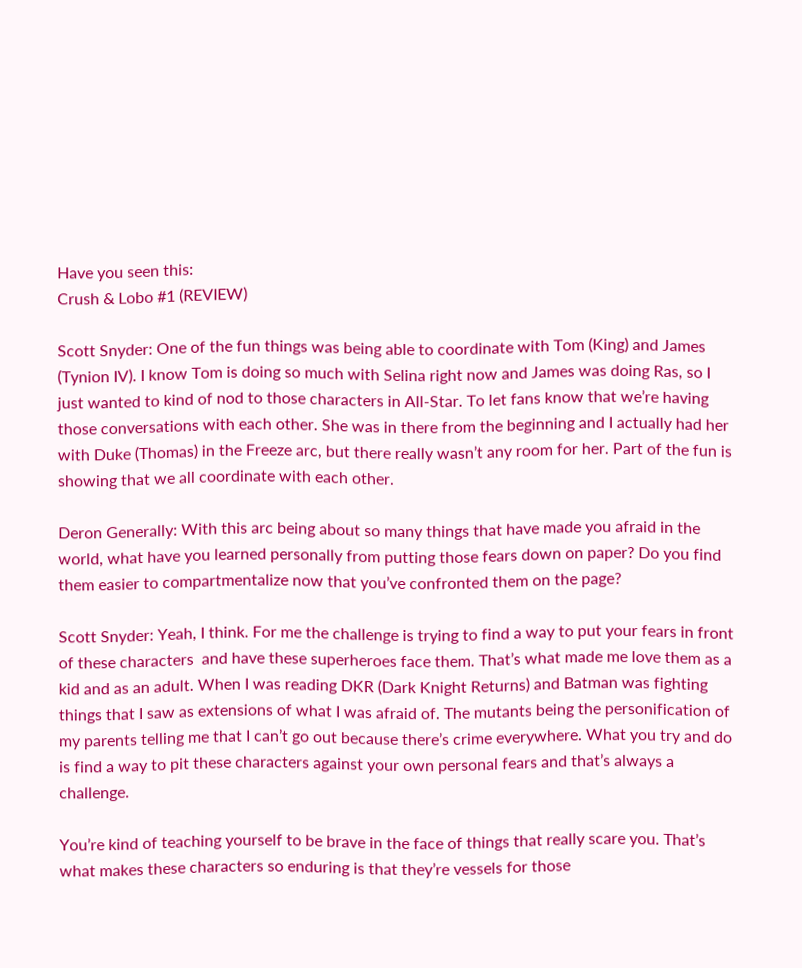Have you seen this:
Crush & Lobo #1 (REVIEW)

Scott Snyder: One of the fun things was being able to coordinate with Tom (King) and James (Tynion IV). I know Tom is doing so much with Selina right now and James was doing Ras, so I just wanted to kind of nod to those characters in All-Star. To let fans know that we’re having those conversations with each other. She was in there from the beginning and I actually had her with Duke (Thomas) in the Freeze arc, but there really wasn’t any room for her. Part of the fun is showing that we all coordinate with each other.

Deron Generally: With this arc being about so many things that have made you afraid in the world, what have you learned personally from putting those fears down on paper? Do you find them easier to compartmentalize now that you’ve confronted them on the page?

Scott Snyder: Yeah, I think. For me the challenge is trying to find a way to put your fears in front of these characters  and have these superheroes face them. That’s what made me love them as a kid and as an adult. When I was reading DKR (Dark Knight Returns) and Batman was fighting things that I saw as extensions of what I was afraid of. The mutants being the personification of my parents telling me that I can’t go out because there’s crime everywhere. What you try and do is find a way to pit these characters against your own personal fears and that’s always a challenge.

You’re kind of teaching yourself to be brave in the face of things that really scare you. That’s what makes these characters so enduring is that they’re vessels for those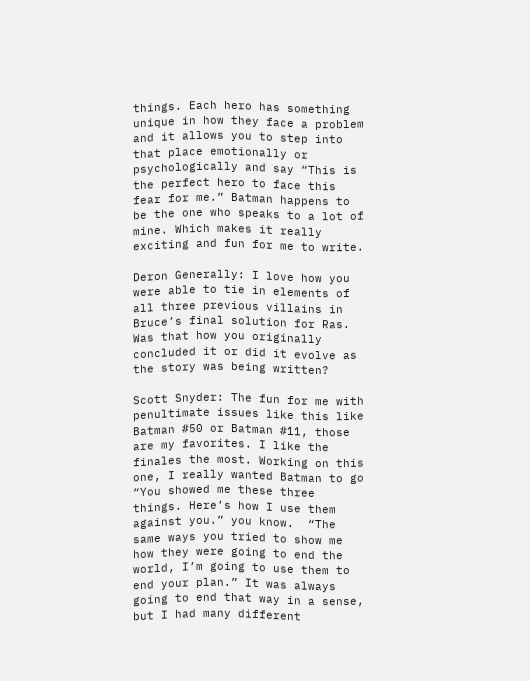things. Each hero has something unique in how they face a problem and it allows you to step into that place emotionally or psychologically and say “This is the perfect hero to face this fear for me.” Batman happens to be the one who speaks to a lot of mine. Which makes it really exciting and fun for me to write.

Deron Generally: I love how you were able to tie in elements of all three previous villains in Bruce’s final solution for Ras. Was that how you originally concluded it or did it evolve as the story was being written?

Scott Snyder: The fun for me with penultimate issues like this like Batman #50 or Batman #11, those are my favorites. I like the finales the most. Working on this one, I really wanted Batman to go “You showed me these three things. Here’s how I use them against you.” you know.  “The same ways you tried to show me how they were going to end the world, I’m going to use them to end your plan.” It was always going to end that way in a sense, but I had many different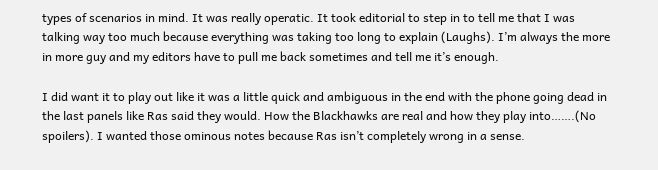types of scenarios in mind. It was really operatic. It took editorial to step in to tell me that I was talking way too much because everything was taking too long to explain (Laughs). I’m always the more in more guy and my editors have to pull me back sometimes and tell me it’s enough.

I did want it to play out like it was a little quick and ambiguous in the end with the phone going dead in the last panels like Ras said they would. How the Blackhawks are real and how they play into…….(No spoilers). I wanted those ominous notes because Ras isn’t completely wrong in a sense.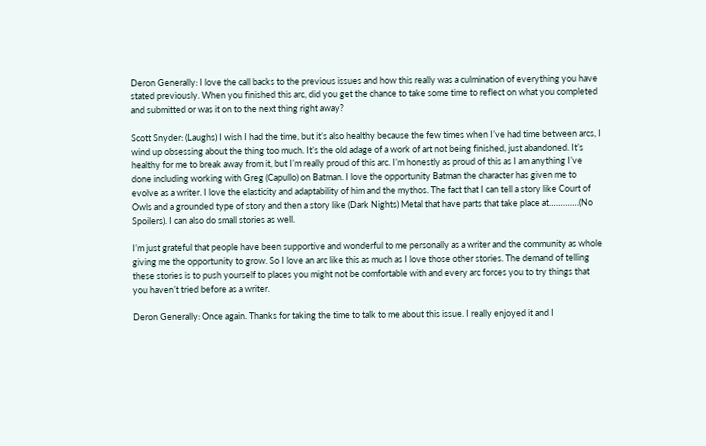Deron Generally: I love the call backs to the previous issues and how this really was a culmination of everything you have stated previously. When you finished this arc, did you get the chance to take some time to reflect on what you completed and submitted or was it on to the next thing right away?

Scott Snyder: (Laughs) I wish I had the time, but it’s also healthy because the few times when I’ve had time between arcs, I wind up obsessing about the thing too much. It’s the old adage of a work of art not being finished, just abandoned. It’s healthy for me to break away from it, but I’m really proud of this arc. I’m honestly as proud of this as I am anything I’ve done including working with Greg (Capullo) on Batman. I love the opportunity Batman the character has given me to evolve as a writer. I love the elasticity and adaptability of him and the mythos. The fact that I can tell a story like Court of Owls and a grounded type of story and then a story like (Dark Nights) Metal that have parts that take place at………….(No Spoilers). I can also do small stories as well.

I’m just grateful that people have been supportive and wonderful to me personally as a writer and the community as whole giving me the opportunity to grow. So I love an arc like this as much as I love those other stories. The demand of telling these stories is to push yourself to places you might not be comfortable with and every arc forces you to try things that you haven’t tried before as a writer.

Deron Generally: Once again. Thanks for taking the time to talk to me about this issue. I really enjoyed it and I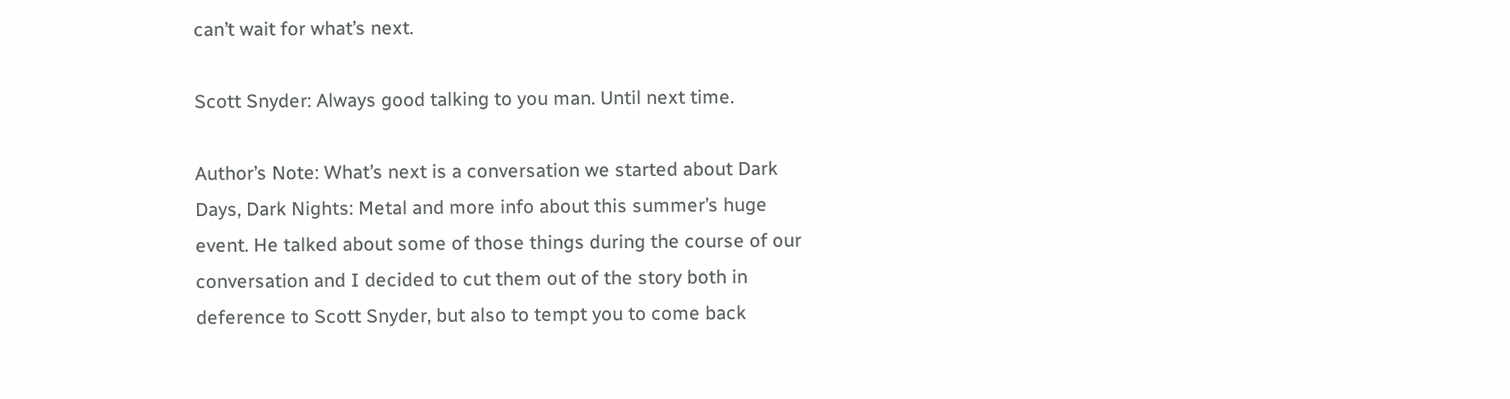can’t wait for what’s next.

Scott Snyder: Always good talking to you man. Until next time.

Author’s Note: What’s next is a conversation we started about Dark Days, Dark Nights: Metal and more info about this summer’s huge event. He talked about some of those things during the course of our conversation and I decided to cut them out of the story both in deference to Scott Snyder, but also to tempt you to come back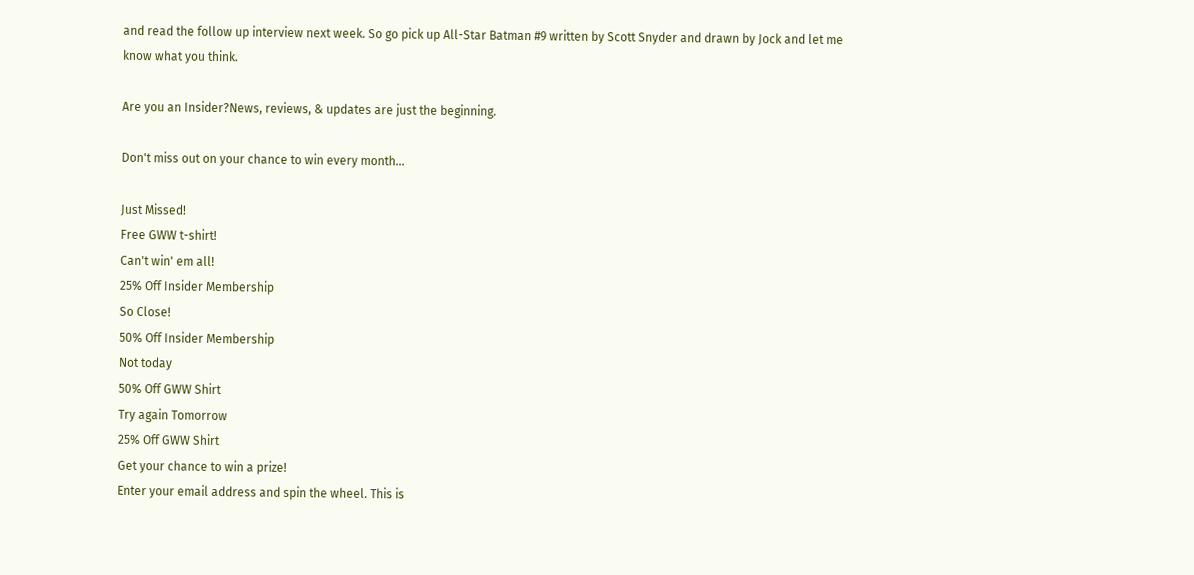and read the follow up interview next week. So go pick up All-Star Batman #9 written by Scott Snyder and drawn by Jock and let me know what you think.

Are you an Insider?News, reviews, & updates are just the beginning.

Don't miss out on your chance to win every month...

Just Missed!
Free GWW t-shirt!
Can't win' em all!
25% Off Insider Membership
So Close!
50% Off Insider Membership
Not today
50% Off GWW Shirt
Try again Tomorrow
25% Off GWW Shirt
Get your chance to win a prize!
Enter your email address and spin the wheel. This is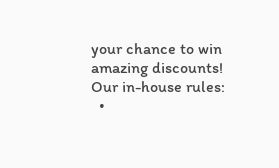your chance to win amazing discounts!
Our in-house rules:
  •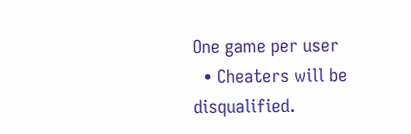One game per user
  • Cheaters will be disqualified.